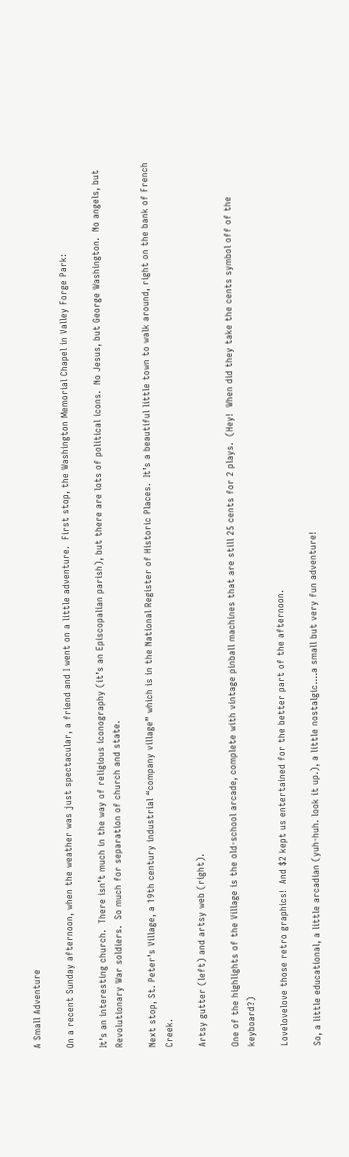A Small Adventure

On a recent Sunday afternoon, when the weather was just spectacular, a friend and I went on a little adventure.  First stop, the Washington Memorial Chapel in Valley Forge Park:

It’s an interesting church.  There isn’t much in the way of religious iconography (it’s an Episcopalian parish), but there are lots of political icons.  No Jesus, but George Washington.  No angels, but Revolutionary War soldiers.  So much for separation of church and state.

Next stop, St. Peter’s Village, a 19th century industrial “company village” which is in the National Register of Historic Places.  It’s a beautiful little town to walk around, right on the bank of French Creek.

Artsy gutter (left) and artsy web (right).

One of the highlights of the Village is the old-school arcade, complete with vintage pinball machines that are still 25 cents for 2 plays.  (Hey!  When did they take the cents symbol off of the keyboard?)

Lovelovelove those retro graphics!  And $2 kept us entertained for the better part of the afternoon.

So, a little educational, a little arcadian (yuh-huh. look it up.), a little nostalgic….a small but very fun adventure!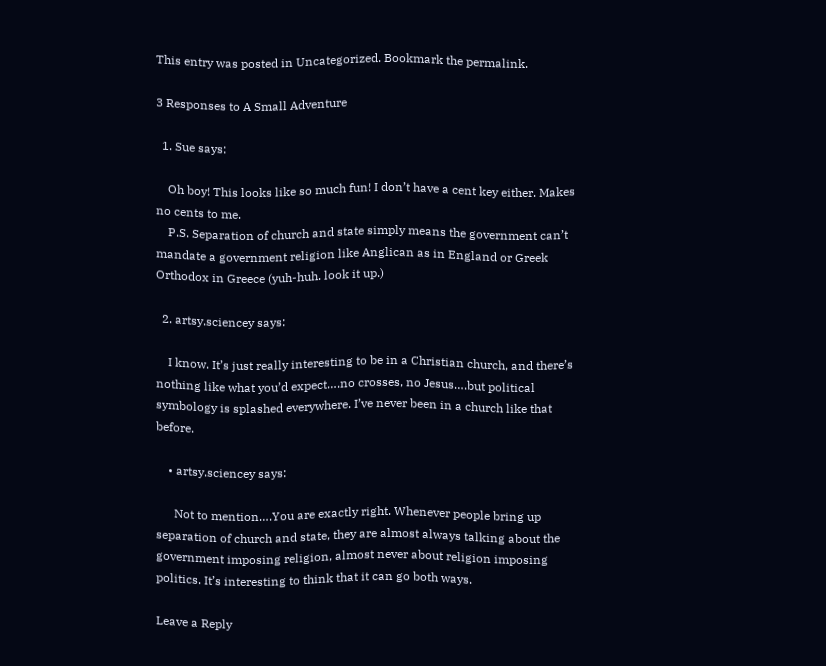This entry was posted in Uncategorized. Bookmark the permalink.

3 Responses to A Small Adventure

  1. Sue says:

    Oh boy! This looks like so much fun! I don’t have a cent key either. Makes no cents to me.
    P.S. Separation of church and state simply means the government can’t mandate a government religion like Anglican as in England or Greek Orthodox in Greece (yuh-huh. look it up.)

  2. artsy.sciencey says:

    I know. It’s just really interesting to be in a Christian church, and there’s nothing like what you’d expect….no crosses, no Jesus….but political symbology is splashed everywhere. I’ve never been in a church like that before.

    • artsy.sciencey says:

      Not to mention….You are exactly right. Whenever people bring up separation of church and state, they are almost always talking about the government imposing religion, almost never about religion imposing politics. It’s interesting to think that it can go both ways.

Leave a Reply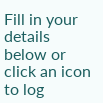Fill in your details below or click an icon to log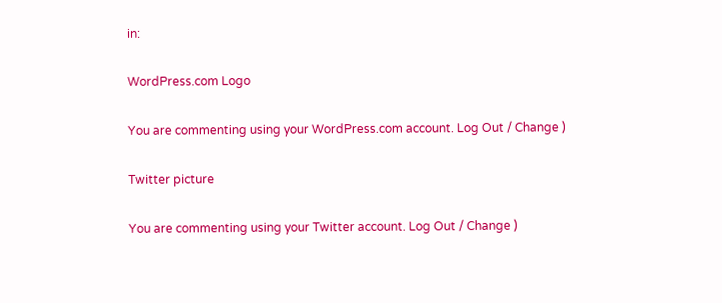in:

WordPress.com Logo

You are commenting using your WordPress.com account. Log Out / Change )

Twitter picture

You are commenting using your Twitter account. Log Out / Change )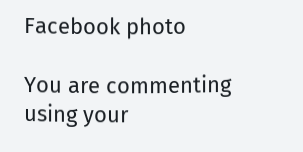Facebook photo

You are commenting using your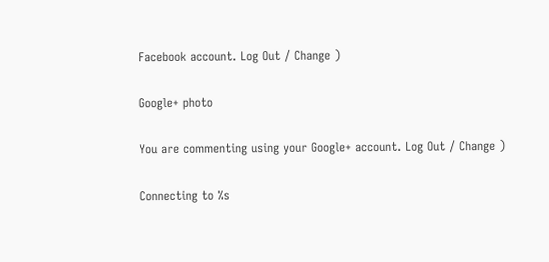Facebook account. Log Out / Change )

Google+ photo

You are commenting using your Google+ account. Log Out / Change )

Connecting to %s